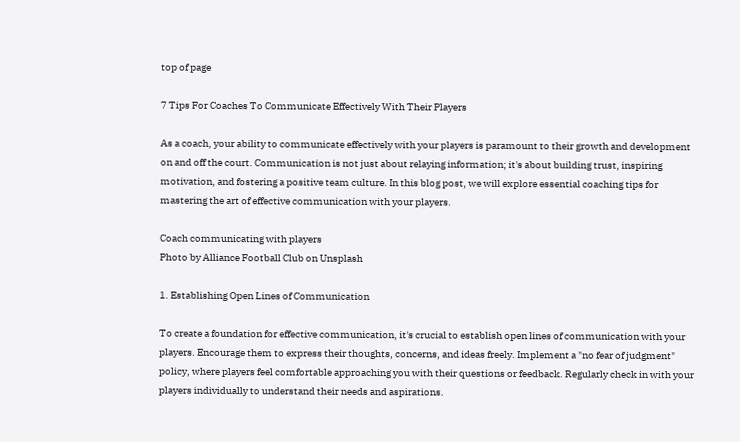top of page

7 Tips For Coaches To Communicate Effectively With Their Players

As a coach, your ability to communicate effectively with your players is paramount to their growth and development on and off the court. Communication is not just about relaying information; it's about building trust, inspiring motivation, and fostering a positive team culture. In this blog post, we will explore essential coaching tips for mastering the art of effective communication with your players.

Coach communicating with players
Photo by Alliance Football Club on Unsplash

1. Establishing Open Lines of Communication

To create a foundation for effective communication, it's crucial to establish open lines of communication with your players. Encourage them to express their thoughts, concerns, and ideas freely. Implement a "no fear of judgment" policy, where players feel comfortable approaching you with their questions or feedback. Regularly check in with your players individually to understand their needs and aspirations.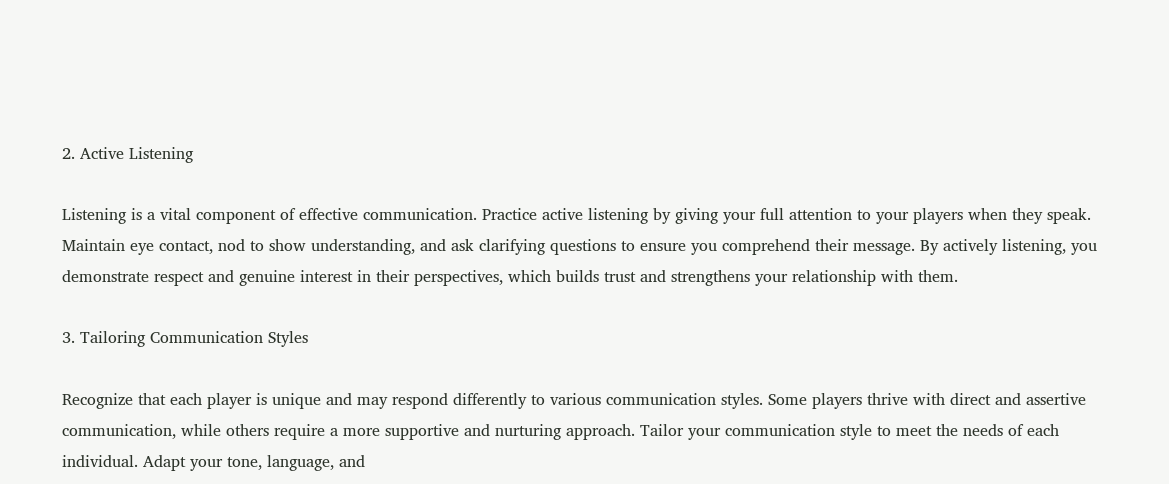2. Active Listening

Listening is a vital component of effective communication. Practice active listening by giving your full attention to your players when they speak. Maintain eye contact, nod to show understanding, and ask clarifying questions to ensure you comprehend their message. By actively listening, you demonstrate respect and genuine interest in their perspectives, which builds trust and strengthens your relationship with them.

3. Tailoring Communication Styles

Recognize that each player is unique and may respond differently to various communication styles. Some players thrive with direct and assertive communication, while others require a more supportive and nurturing approach. Tailor your communication style to meet the needs of each individual. Adapt your tone, language, and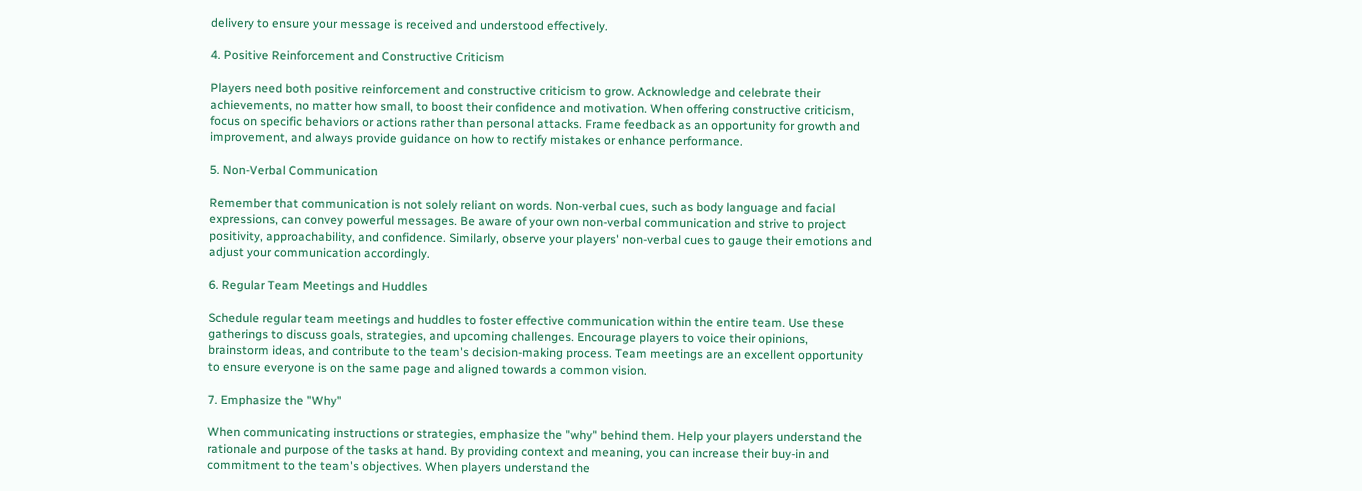delivery to ensure your message is received and understood effectively.

4. Positive Reinforcement and Constructive Criticism

Players need both positive reinforcement and constructive criticism to grow. Acknowledge and celebrate their achievements, no matter how small, to boost their confidence and motivation. When offering constructive criticism, focus on specific behaviors or actions rather than personal attacks. Frame feedback as an opportunity for growth and improvement, and always provide guidance on how to rectify mistakes or enhance performance.

5. Non-Verbal Communication

Remember that communication is not solely reliant on words. Non-verbal cues, such as body language and facial expressions, can convey powerful messages. Be aware of your own non-verbal communication and strive to project positivity, approachability, and confidence. Similarly, observe your players' non-verbal cues to gauge their emotions and adjust your communication accordingly.

6. Regular Team Meetings and Huddles

Schedule regular team meetings and huddles to foster effective communication within the entire team. Use these gatherings to discuss goals, strategies, and upcoming challenges. Encourage players to voice their opinions, brainstorm ideas, and contribute to the team's decision-making process. Team meetings are an excellent opportunity to ensure everyone is on the same page and aligned towards a common vision.

7. Emphasize the "Why"

When communicating instructions or strategies, emphasize the "why" behind them. Help your players understand the rationale and purpose of the tasks at hand. By providing context and meaning, you can increase their buy-in and commitment to the team's objectives. When players understand the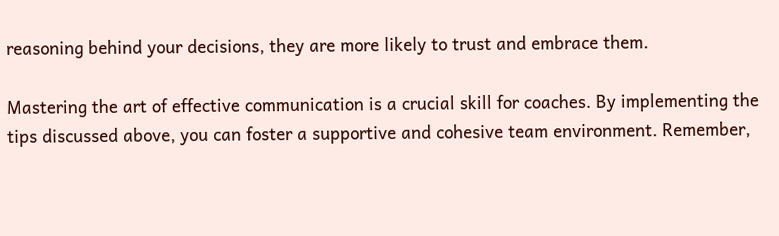reasoning behind your decisions, they are more likely to trust and embrace them.

Mastering the art of effective communication is a crucial skill for coaches. By implementing the tips discussed above, you can foster a supportive and cohesive team environment. Remember,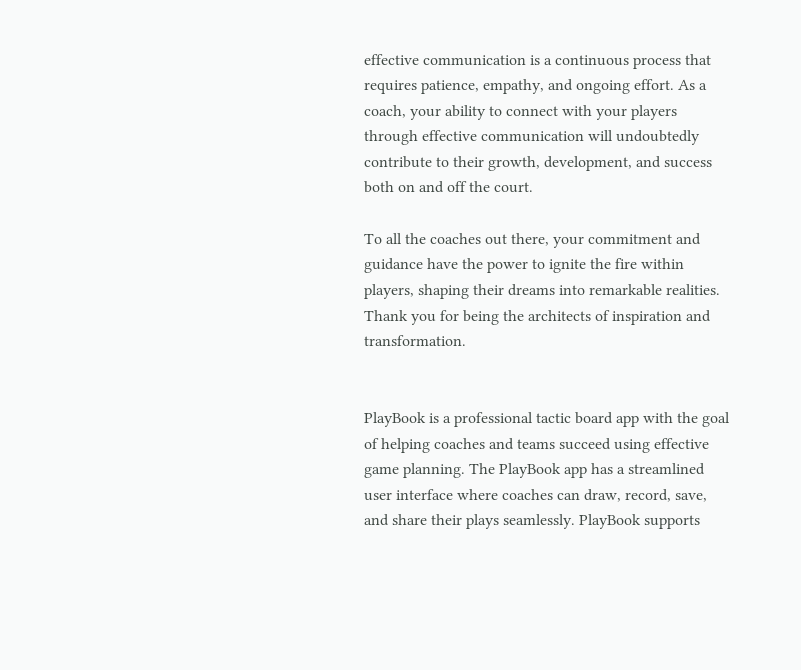effective communication is a continuous process that requires patience, empathy, and ongoing effort. As a coach, your ability to connect with your players through effective communication will undoubtedly contribute to their growth, development, and success both on and off the court.

To all the coaches out there, your commitment and guidance have the power to ignite the fire within players, shaping their dreams into remarkable realities. Thank you for being the architects of inspiration and transformation.


PlayBook is a professional tactic board app with the goal of helping coaches and teams succeed using effective game planning. The PlayBook app has a streamlined user interface where coaches can draw, record, save, and share their plays seamlessly. PlayBook supports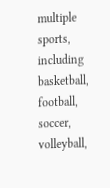multiple sports, including basketball, football, soccer, volleyball,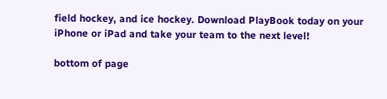field hockey, and ice hockey. Download PlayBook today on your iPhone or iPad and take your team to the next level!

bottom of page